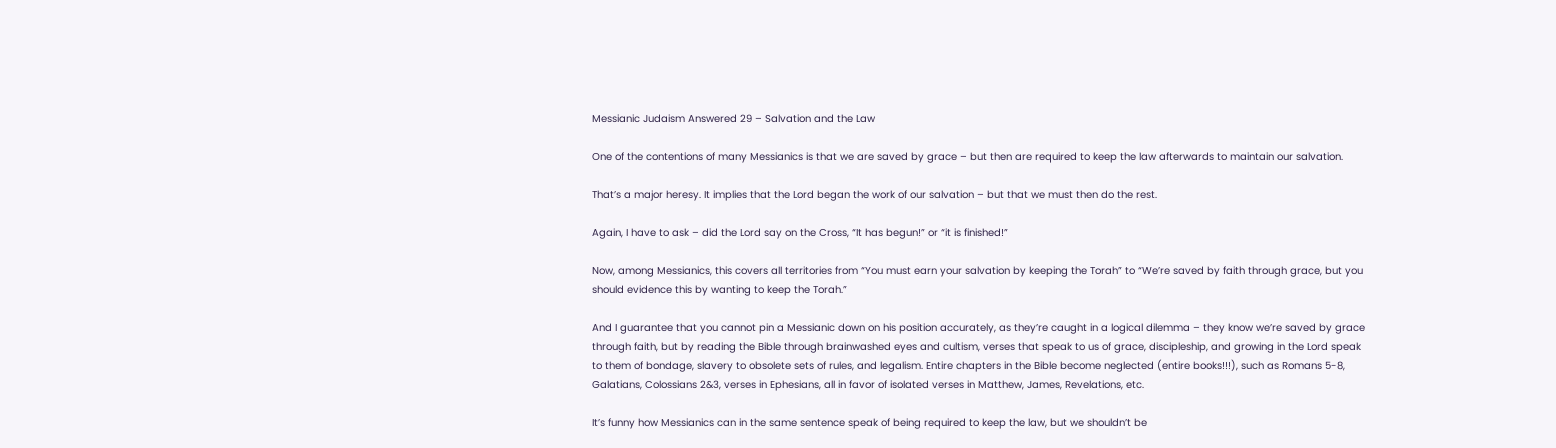Messianic Judaism Answered 29 – Salvation and the Law

One of the contentions of many Messianics is that we are saved by grace – but then are required to keep the law afterwards to maintain our salvation.

That’s a major heresy. It implies that the Lord began the work of our salvation – but that we must then do the rest.

Again, I have to ask – did the Lord say on the Cross, “It has begun!” or “it is finished!”

Now, among Messianics, this covers all territories from “You must earn your salvation by keeping the Torah” to “We’re saved by faith through grace, but you should evidence this by wanting to keep the Torah.”

And I guarantee that you cannot pin a Messianic down on his position accurately, as they’re caught in a logical dilemma – they know we’re saved by grace through faith, but by reading the Bible through brainwashed eyes and cultism, verses that speak to us of grace, discipleship, and growing in the Lord speak to them of bondage, slavery to obsolete sets of rules, and legalism. Entire chapters in the Bible become neglected (entire books!!!), such as Romans 5-8, Galatians, Colossians 2&3, verses in Ephesians, all in favor of isolated verses in Matthew, James, Revelations, etc.

It’s funny how Messianics can in the same sentence speak of being required to keep the law, but we shouldn’t be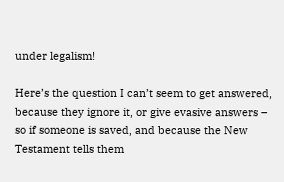under legalism!

Here’s the question I can’t seem to get answered, because they ignore it, or give evasive answers – so if someone is saved, and because the New Testament tells them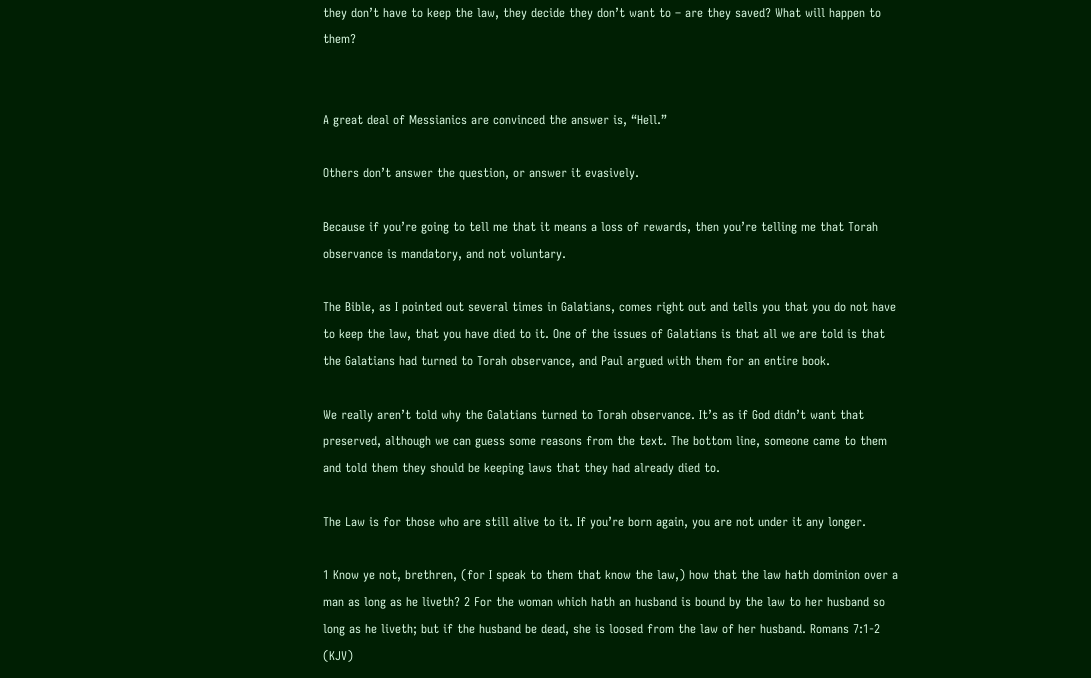they don’t have to keep the law, they decide they don’t want to – are they saved? What will happen to them?


A great deal of Messianics are convinced the answer is, “Hell.”

Others don’t answer the question, or answer it evasively.

Because if you’re going to tell me that it means a loss of rewards, then you’re telling me that Torah observance is mandatory, and not voluntary.

The Bible, as I pointed out several times in Galatians, comes right out and tells you that you do not have to keep the law, that you have died to it. One of the issues of Galatians is that all we are told is that the Galatians had turned to Torah observance, and Paul argued with them for an entire book.

We really aren’t told why the Galatians turned to Torah observance. It’s as if God didn’t want that preserved, although we can guess some reasons from the text. The bottom line, someone came to them and told them they should be keeping laws that they had already died to.

The Law is for those who are still alive to it. If you’re born again, you are not under it any longer.

1 Know ye not, brethren, (for I speak to them that know the law,) how that the law hath dominion over a man as long as he liveth? 2 For the woman which hath an husband is bound by the law to her husband so long as he liveth; but if the husband be dead, she is loosed from the law of her husband. Romans 7:1-2 (KJV)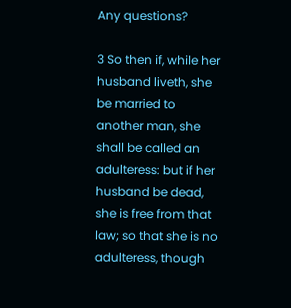Any questions?

3 So then if, while her husband liveth, she be married to another man, she shall be called an adulteress: but if her husband be dead, she is free from that law; so that she is no adulteress, though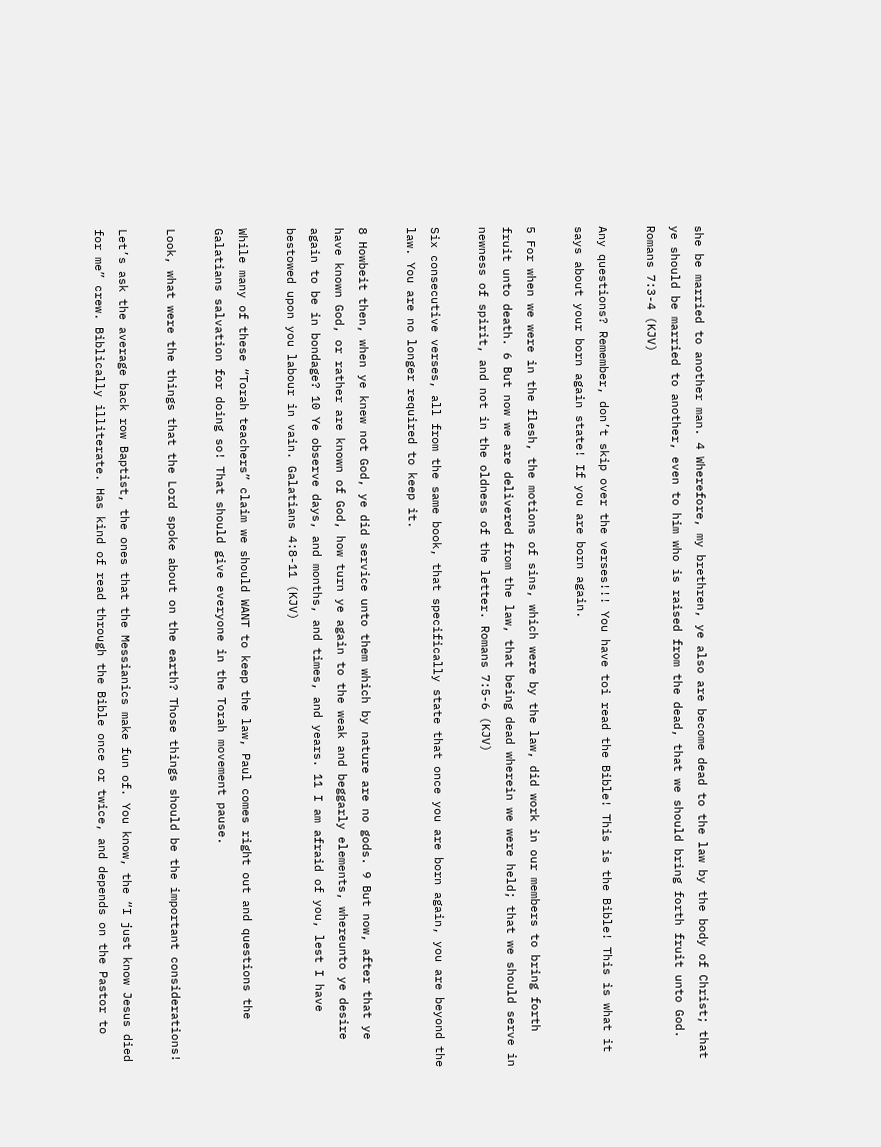she be married to another man. 4 Wherefore, my brethren, ye also are become dead to the law by the body of Christ; that ye should be married to another, even to him who is raised from the dead, that we should bring forth fruit unto God. Romans 7:3-4 (KJV)

Any questions? Remember, don’t skip over the verses!!! You have toi read the Bible! This is the Bible! This is what it says about your born again state! If you are born again.

5 For when we were in the flesh, the motions of sins, which were by the law, did work in our members to bring forth fruit unto death. 6 But now we are delivered from the law, that being dead wherein we were held; that we should serve in newness of spirit, and not in the oldness of the letter. Romans 7:5-6 (KJV)

Six consecutive verses, all from the same book, that specifically state that once you are born again, you are beyond the law. You are no longer required to keep it.

8 Howbeit then, when ye knew not God, ye did service unto them which by nature are no gods. 9 But now, after that ye have known God, or rather are known of God, how turn ye again to the weak and beggarly elements, whereunto ye desire again to be in bondage? 10 Ye observe days, and months, and times, and years. 11 I am afraid of you, lest I have bestowed upon you labour in vain. Galatians 4:8-11 (KJV)

While many of these “Torah teachers” claim we should WANT to keep the law, Paul comes right out and questions the Galatians salvation for doing so! That should give everyone in the Torah movement pause.

Look, what were the things that the Lord spoke about on the earth? Those things should be the important considerations!

Let’s ask the average back row Baptist, the ones that the Messianics make fun of. You know, the “I just know Jesus died for me” crew. Biblically illiterate. Has kind of read through the Bible once or twice, and depends on the Pastor to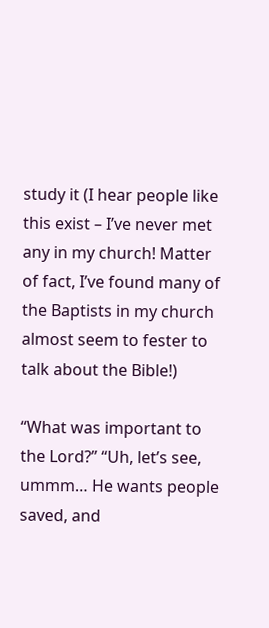study it (I hear people like this exist – I’ve never met any in my church! Matter of fact, I’ve found many of the Baptists in my church almost seem to fester to talk about the Bible!)

“What was important to the Lord?” “Uh, let’s see, ummm… He wants people saved, and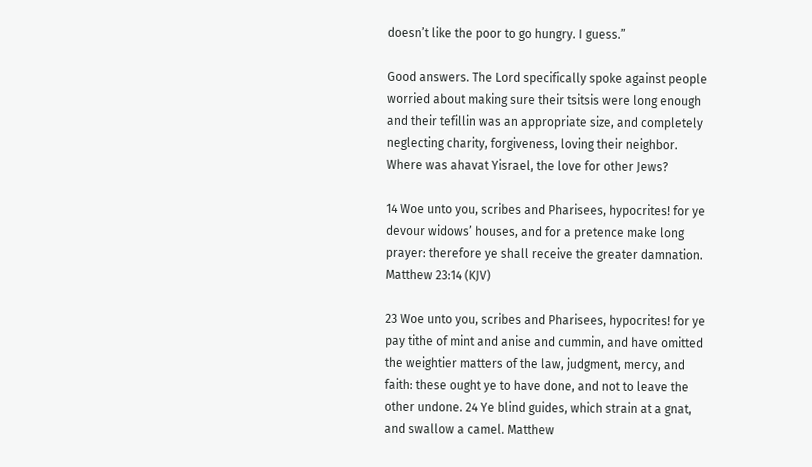doesn’t like the poor to go hungry. I guess.”

Good answers. The Lord specifically spoke against people worried about making sure their tsitsis were long enough and their tefillin was an appropriate size, and completely neglecting charity, forgiveness, loving their neighbor. Where was ahavat Yisrael, the love for other Jews?

14 Woe unto you, scribes and Pharisees, hypocrites! for ye devour widows’ houses, and for a pretence make long prayer: therefore ye shall receive the greater damnation. Matthew 23:14 (KJV)

23 Woe unto you, scribes and Pharisees, hypocrites! for ye pay tithe of mint and anise and cummin, and have omitted the weightier matters of the law, judgment, mercy, and faith: these ought ye to have done, and not to leave the other undone. 24 Ye blind guides, which strain at a gnat, and swallow a camel. Matthew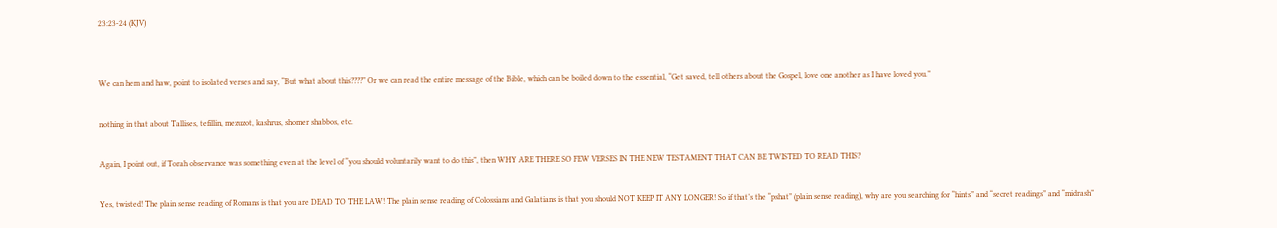23:23-24 (KJV)


We can hem and haw, point to isolated verses and say, “But what about this????” Or we can read the entire message of the Bible, which can be boiled down to the essential, “Get saved, tell others about the Gospel, love one another as I have loved you.”

nothing in that about Tallises, tefillin, mezuzot, kashrus, shomer shabbos, etc.

Again, I point out, if Torah observance was something even at the level of “you should voluntarily want to do this”, then WHY ARE THERE SO FEW VERSES IN THE NEW TESTAMENT THAT CAN BE TWISTED TO READ THIS?

Yes, twisted! The plain sense reading of Romans is that you are DEAD TO THE LAW! The plain sense reading of Colossians and Galatians is that you should NOT KEEP IT ANY LONGER! So if that’s the “pshat” (plain sense reading), why are you searching for “hints” and “secret readings” and “midrash”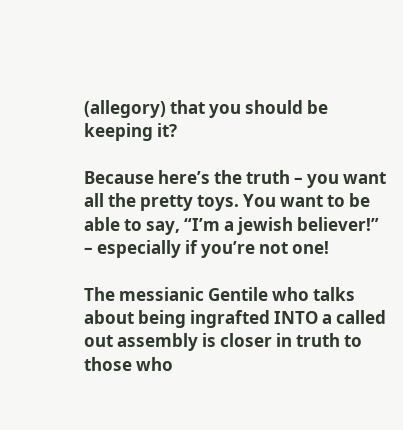(allegory) that you should be keeping it?

Because here’s the truth – you want all the pretty toys. You want to be able to say, “I’m a jewish believer!” – especially if you’re not one!

The messianic Gentile who talks about being ingrafted INTO a called out assembly is closer in truth to those who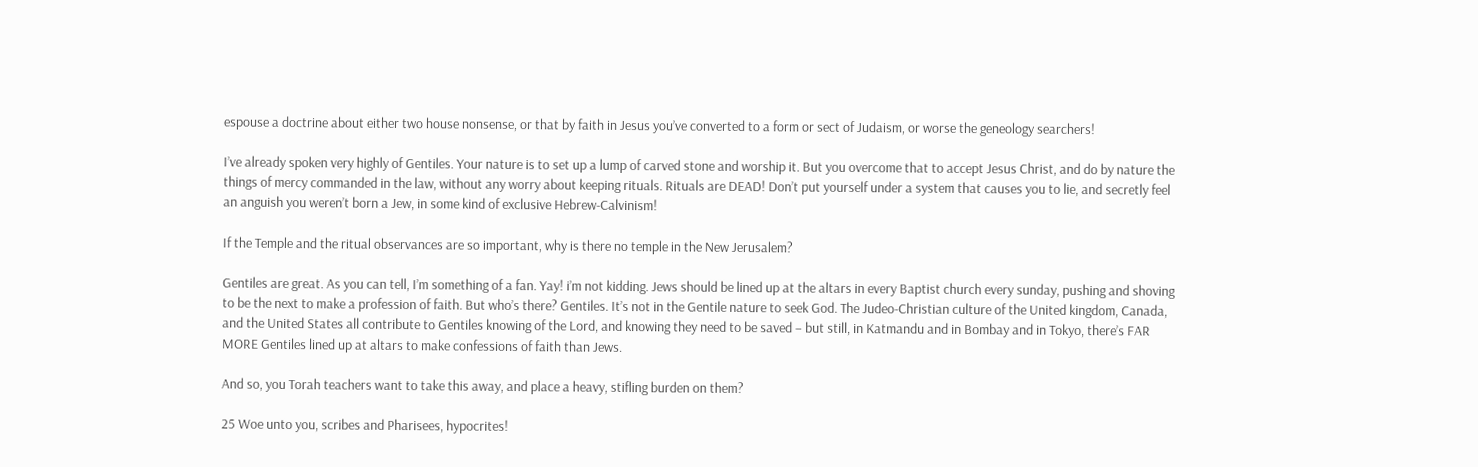espouse a doctrine about either two house nonsense, or that by faith in Jesus you’ve converted to a form or sect of Judaism, or worse the geneology searchers!

I’ve already spoken very highly of Gentiles. Your nature is to set up a lump of carved stone and worship it. But you overcome that to accept Jesus Christ, and do by nature the things of mercy commanded in the law, without any worry about keeping rituals. Rituals are DEAD! Don’t put yourself under a system that causes you to lie, and secretly feel an anguish you weren’t born a Jew, in some kind of exclusive Hebrew-Calvinism!

If the Temple and the ritual observances are so important, why is there no temple in the New Jerusalem?

Gentiles are great. As you can tell, I’m something of a fan. Yay! i’m not kidding. Jews should be lined up at the altars in every Baptist church every sunday, pushing and shoving to be the next to make a profession of faith. But who’s there? Gentiles. It’s not in the Gentile nature to seek God. The Judeo-Christian culture of the United kingdom, Canada, and the United States all contribute to Gentiles knowing of the Lord, and knowing they need to be saved – but still, in Katmandu and in Bombay and in Tokyo, there’s FAR MORE Gentiles lined up at altars to make confessions of faith than Jews.

And so, you Torah teachers want to take this away, and place a heavy, stifling burden on them?

25 Woe unto you, scribes and Pharisees, hypocrites!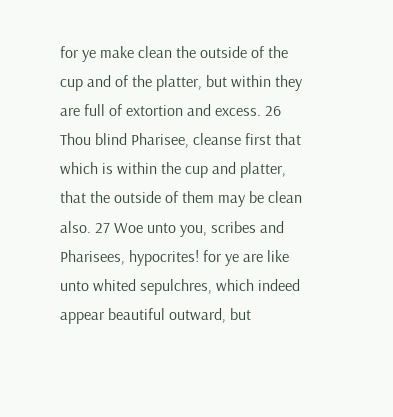for ye make clean the outside of the cup and of the platter, but within they are full of extortion and excess. 26 Thou blind Pharisee, cleanse first that which is within the cup and platter, that the outside of them may be clean also. 27 Woe unto you, scribes and Pharisees, hypocrites! for ye are like unto whited sepulchres, which indeed appear beautiful outward, but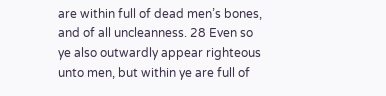are within full of dead men’s bones, and of all uncleanness. 28 Even so ye also outwardly appear righteous unto men, but within ye are full of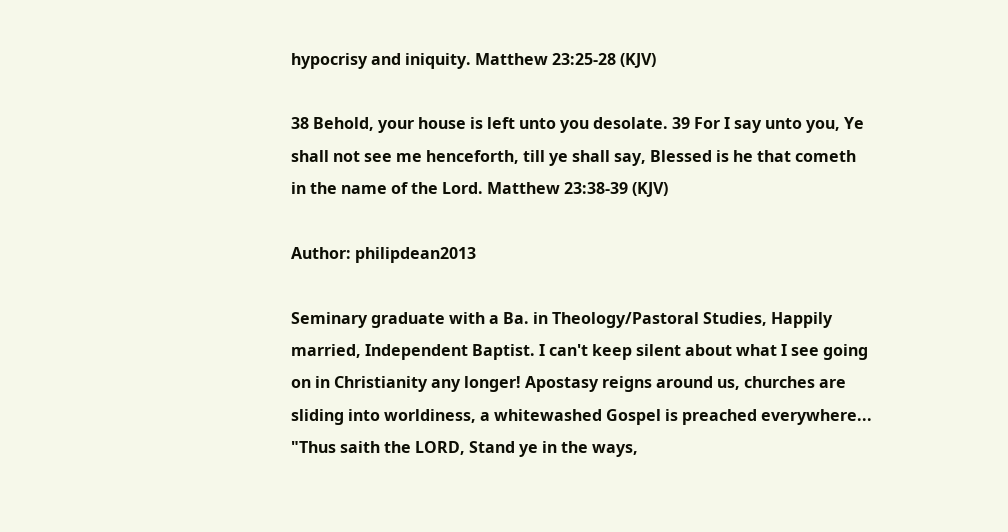hypocrisy and iniquity. Matthew 23:25-28 (KJV)

38 Behold, your house is left unto you desolate. 39 For I say unto you, Ye shall not see me henceforth, till ye shall say, Blessed is he that cometh in the name of the Lord. Matthew 23:38-39 (KJV)

Author: philipdean2013

Seminary graduate with a Ba. in Theology/Pastoral Studies, Happily married, Independent Baptist. I can't keep silent about what I see going on in Christianity any longer! Apostasy reigns around us, churches are sliding into worldiness, a whitewashed Gospel is preached everywhere... "Thus saith the LORD, Stand ye in the ways,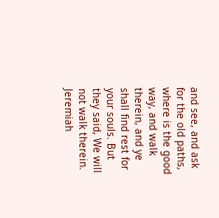and see, and ask for the old paths, where is the good way, and walk therein, and ye shall find rest for your souls. But they said, We will not walk therein. Jeremiah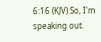6:16 (KJV) So, I'm speaking out.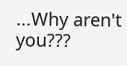...Why aren't you???